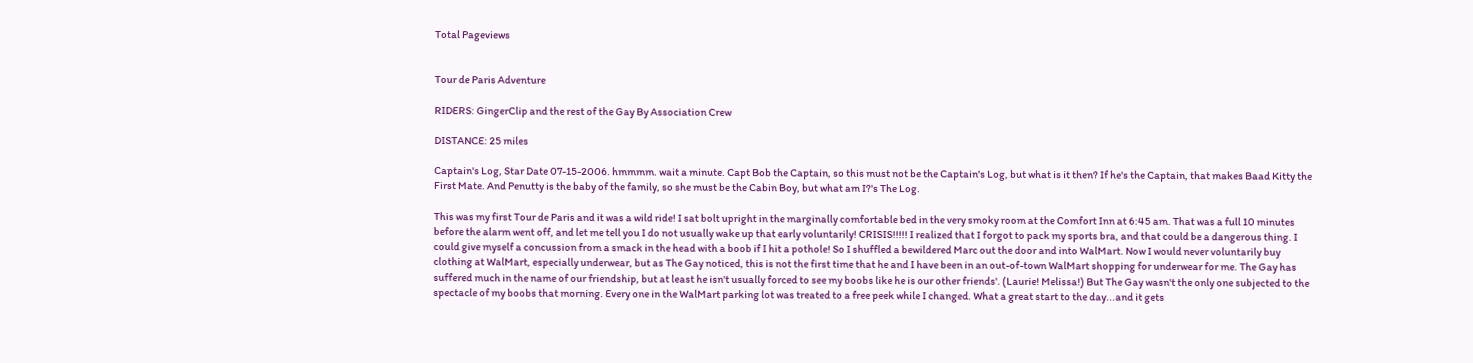Total Pageviews


Tour de Paris Adventure

RIDERS: GingerClip and the rest of the Gay By Association Crew

DISTANCE: 25 miles

Captain's Log, Star Date 07-15-2006. hmmmm. wait a minute. Capt Bob the Captain, so this must not be the Captain's Log, but what is it then? If he's the Captain, that makes Baad Kitty the First Mate. And Penutty is the baby of the family, so she must be the Cabin Boy, but what am I?'s The Log.

This was my first Tour de Paris and it was a wild ride! I sat bolt upright in the marginally comfortable bed in the very smoky room at the Comfort Inn at 6:45 am. That was a full 10 minutes before the alarm went off, and let me tell you I do not usually wake up that early voluntarily! CRISIS!!!!! I realized that I forgot to pack my sports bra, and that could be a dangerous thing. I could give myself a concussion from a smack in the head with a boob if I hit a pothole! So I shuffled a bewildered Marc out the door and into WalMart. Now I would never voluntarily buy clothing at WalMart, especially underwear, but as The Gay noticed, this is not the first time that he and I have been in an out-of-town WalMart shopping for underwear for me. The Gay has suffered much in the name of our friendship, but at least he isn't usually forced to see my boobs like he is our other friends'. (Laurie! Melissa!) But The Gay wasn't the only one subjected to the spectacle of my boobs that morning. Every one in the WalMart parking lot was treated to a free peek while I changed. What a great start to the day...and it gets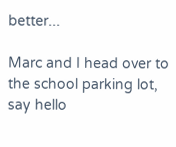better...

Marc and I head over to the school parking lot, say hello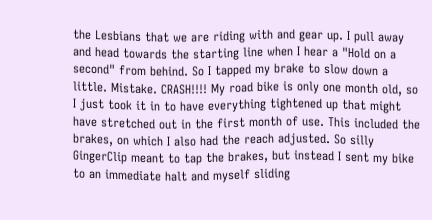the Lesbians that we are riding with and gear up. I pull away and head towards the starting line when I hear a "Hold on a second" from behind. So I tapped my brake to slow down a little. Mistake. CRASH!!!! My road bike is only one month old, so I just took it in to have everything tightened up that might have stretched out in the first month of use. This included the brakes, on which I also had the reach adjusted. So silly GingerClip meant to tap the brakes, but instead I sent my bike to an immediate halt and myself sliding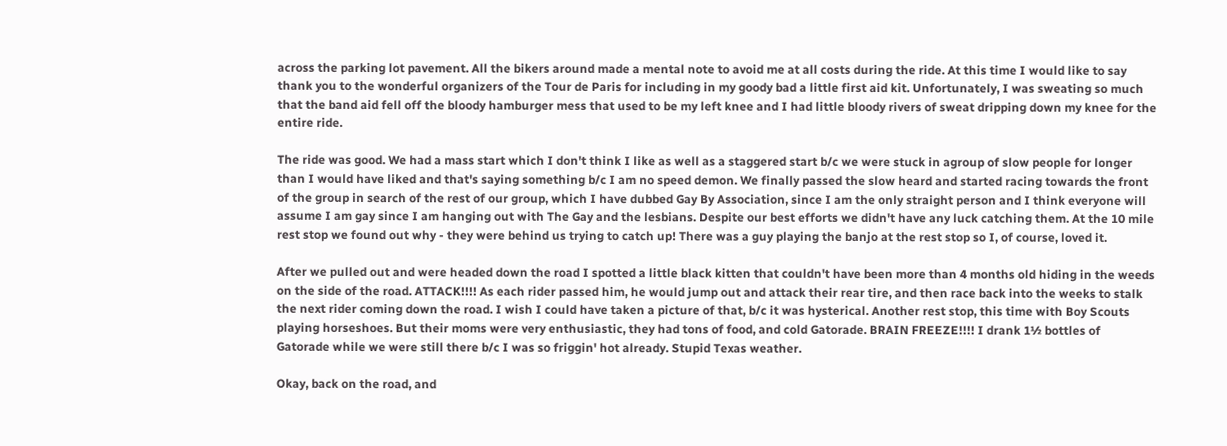across the parking lot pavement. All the bikers around made a mental note to avoid me at all costs during the ride. At this time I would like to say thank you to the wonderful organizers of the Tour de Paris for including in my goody bad a little first aid kit. Unfortunately, I was sweating so much that the band aid fell off the bloody hamburger mess that used to be my left knee and I had little bloody rivers of sweat dripping down my knee for the entire ride.

The ride was good. We had a mass start which I don't think I like as well as a staggered start b/c we were stuck in agroup of slow people for longer than I would have liked and that's saying something b/c I am no speed demon. We finally passed the slow heard and started racing towards the front of the group in search of the rest of our group, which I have dubbed Gay By Association, since I am the only straight person and I think everyone will assume I am gay since I am hanging out with The Gay and the lesbians. Despite our best efforts we didn't have any luck catching them. At the 10 mile rest stop we found out why - they were behind us trying to catch up! There was a guy playing the banjo at the rest stop so I, of course, loved it.

After we pulled out and were headed down the road I spotted a little black kitten that couldn't have been more than 4 months old hiding in the weeds on the side of the road. ATTACK!!!! As each rider passed him, he would jump out and attack their rear tire, and then race back into the weeks to stalk the next rider coming down the road. I wish I could have taken a picture of that, b/c it was hysterical. Another rest stop, this time with Boy Scouts playing horseshoes. But their moms were very enthusiastic, they had tons of food, and cold Gatorade. BRAIN FREEZE!!!! I drank 1½ bottles of Gatorade while we were still there b/c I was so friggin' hot already. Stupid Texas weather.

Okay, back on the road, and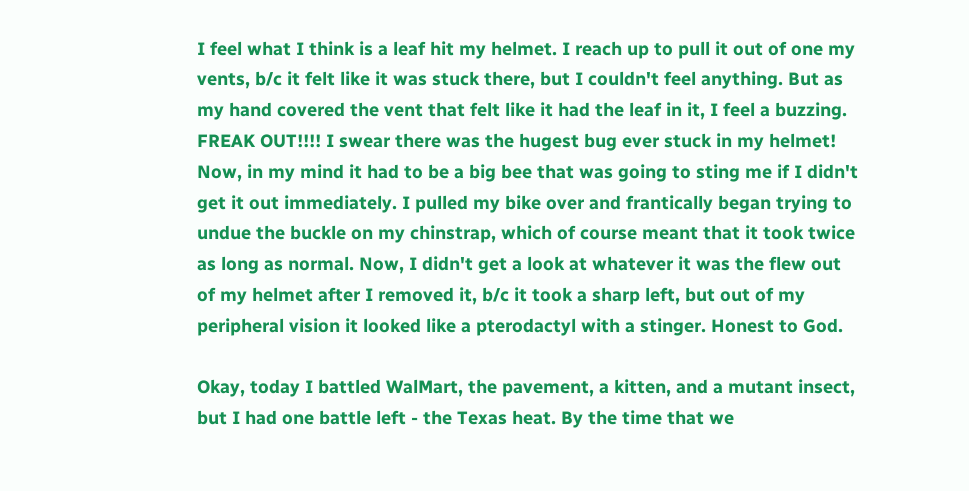I feel what I think is a leaf hit my helmet. I reach up to pull it out of one my vents, b/c it felt like it was stuck there, but I couldn't feel anything. But as my hand covered the vent that felt like it had the leaf in it, I feel a buzzing. FREAK OUT!!!! I swear there was the hugest bug ever stuck in my helmet! Now, in my mind it had to be a big bee that was going to sting me if I didn't get it out immediately. I pulled my bike over and frantically began trying to undue the buckle on my chinstrap, which of course meant that it took twice as long as normal. Now, I didn't get a look at whatever it was the flew out of my helmet after I removed it, b/c it took a sharp left, but out of my peripheral vision it looked like a pterodactyl with a stinger. Honest to God.

Okay, today I battled WalMart, the pavement, a kitten, and a mutant insect, but I had one battle left - the Texas heat. By the time that we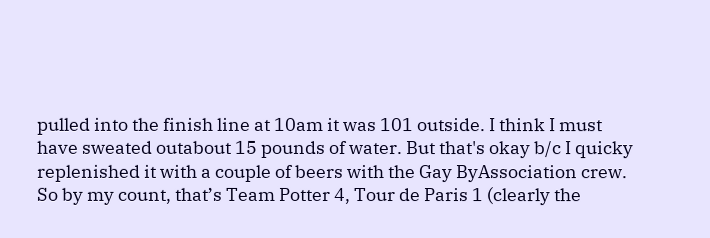pulled into the finish line at 10am it was 101 outside. I think I must have sweated outabout 15 pounds of water. But that's okay b/c I quicky replenished it with a couple of beers with the Gay ByAssociation crew. So by my count, that’s Team Potter 4, Tour de Paris 1 (clearly the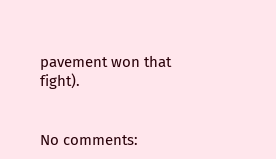pavement won that fight).


No comments: